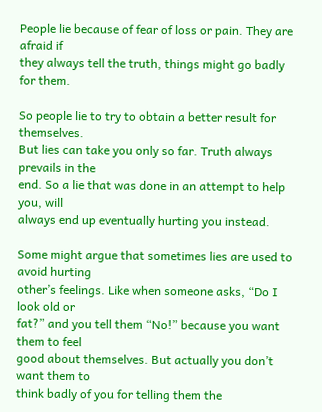People lie because of fear of loss or pain. They are afraid if
they always tell the truth, things might go badly for them.

So people lie to try to obtain a better result for themselves.
But lies can take you only so far. Truth always prevails in the
end. So a lie that was done in an attempt to help you, will
always end up eventually hurting you instead.

Some might argue that sometimes lies are used to avoid hurting
other’s feelings. Like when someone asks, “Do I look old or
fat?” and you tell them “No!” because you want them to feel
good about themselves. But actually you don’t want them to
think badly of you for telling them the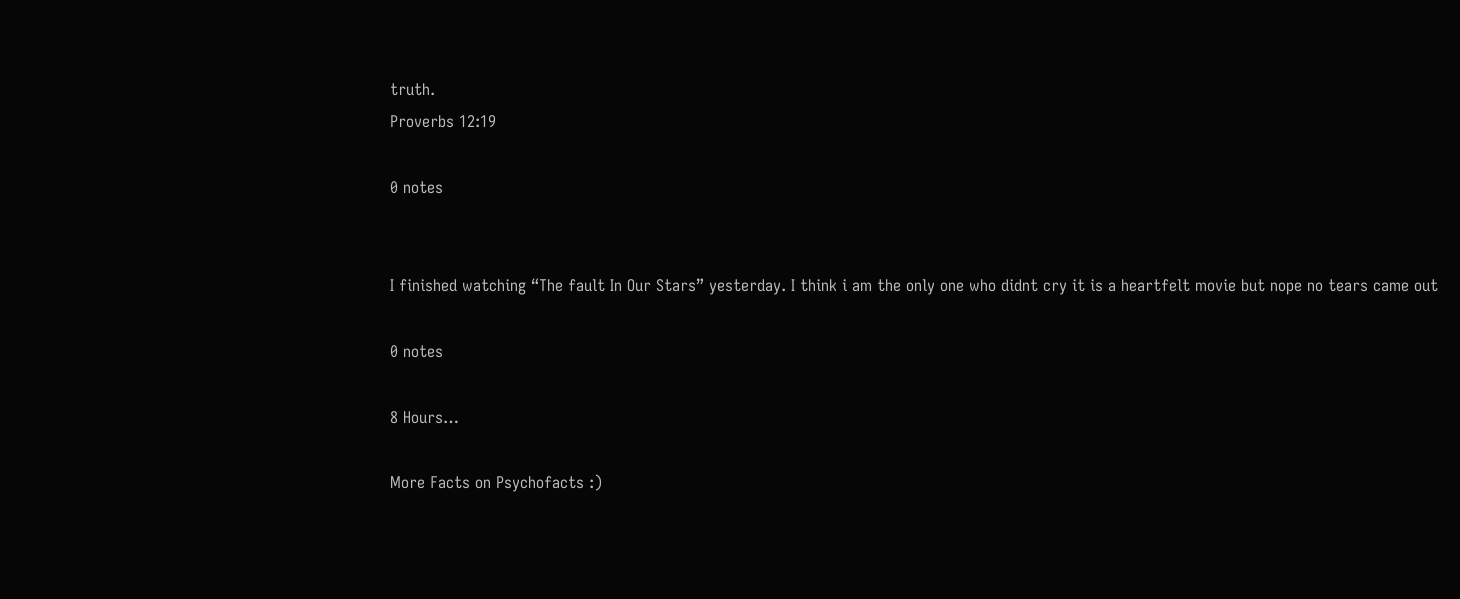truth.
Proverbs 12:19

0 notes


I finished watching “The fault In Our Stars” yesterday. I think i am the only one who didnt cry it is a heartfelt movie but nope no tears came out

0 notes

8 Hours…

More Facts on Psychofacts :)